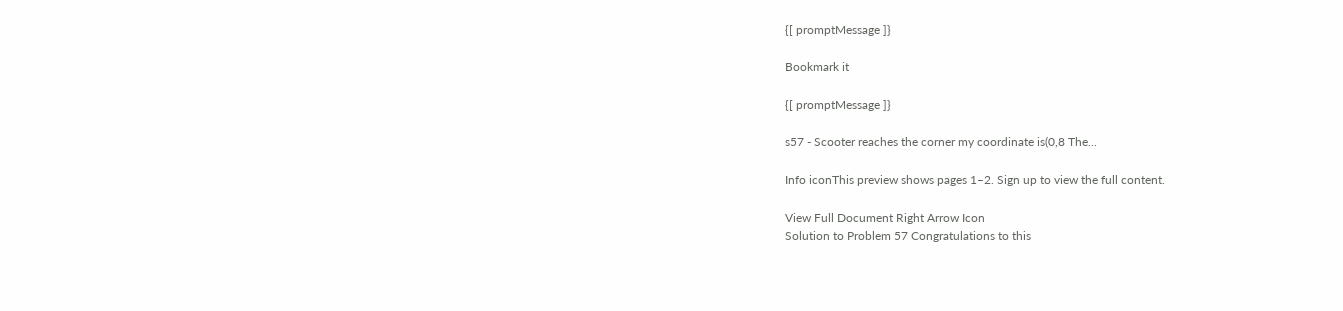{[ promptMessage ]}

Bookmark it

{[ promptMessage ]}

s57 - Scooter reaches the corner my coordinate is(0,8 The...

Info iconThis preview shows pages 1–2. Sign up to view the full content.

View Full Document Right Arrow Icon
Solution to Problem 57 Congratulations to this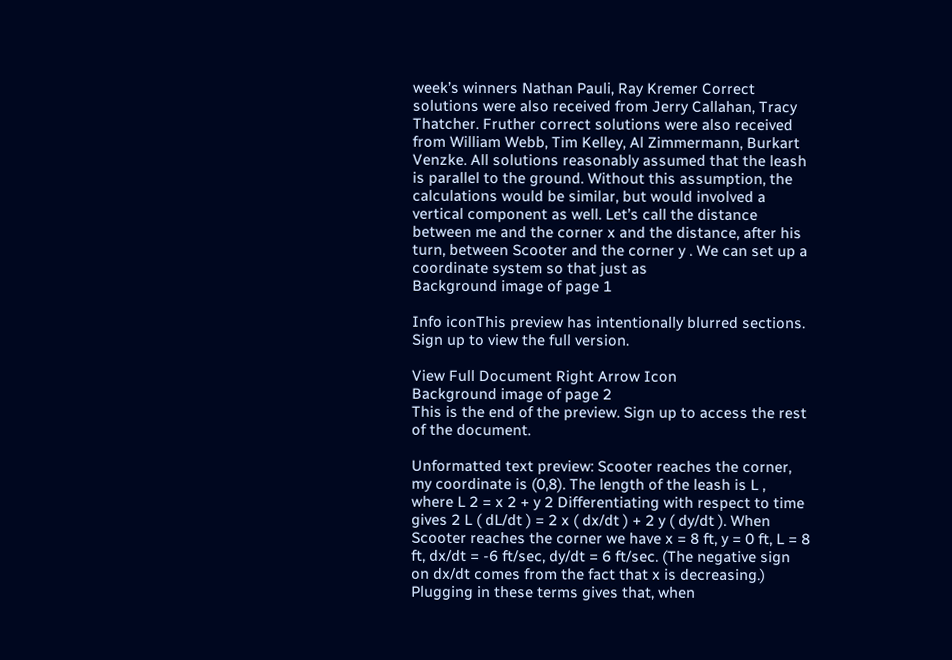week’s winners Nathan Pauli, Ray Kremer Correct solutions were also received from Jerry Callahan, Tracy Thatcher. Fruther correct solutions were also received from William Webb, Tim Kelley, Al Zimmermann, Burkart Venzke. All solutions reasonably assumed that the leash is parallel to the ground. Without this assumption, the calculations would be similar, but would involved a vertical component as well. Let’s call the distance between me and the corner x and the distance, after his turn, between Scooter and the corner y . We can set up a coordinate system so that just as
Background image of page 1

Info iconThis preview has intentionally blurred sections. Sign up to view the full version.

View Full Document Right Arrow Icon
Background image of page 2
This is the end of the preview. Sign up to access the rest of the document.

Unformatted text preview: Scooter reaches the corner, my coordinate is (0,8). The length of the leash is L , where L 2 = x 2 + y 2 Differentiating with respect to time gives 2 L ( dL/dt ) = 2 x ( dx/dt ) + 2 y ( dy/dt ). When Scooter reaches the corner we have x = 8 ft, y = 0 ft, L = 8 ft, dx/dt = -6 ft/sec, dy/dt = 6 ft/sec. (The negative sign on dx/dt comes from the fact that x is decreasing.) Plugging in these terms gives that, when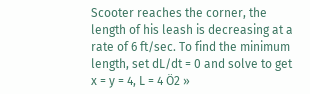Scooter reaches the corner, the length of his leash is decreasing at a rate of 6 ft/sec. To find the minimum length, set dL/dt = 0 and solve to get x = y = 4, L = 4 Ö2 »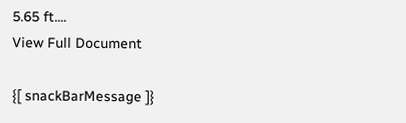5.65 ft....
View Full Document

{[ snackBarMessage ]}